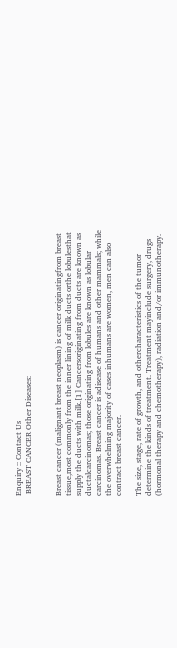Enquiry :: Contact Us
 BREAST CANCER Other Diseases:


Breast cancer (malignant breast neoplasm) is cancer originatingfrom breast tissue,most commonly from the inner lining of milk ducts orthe lobulesthat supply the ducts with milk.[1] Cancersoriginating from ducts are known as ductalcarcinomas; those originating from lobules are known as lobular carcinomas. Breast cancer is adisease of humans and other mammals; while the overwhelming majority of cases inhumans are women, men can also contract breast cancer.

The size, stage, rate of growth, and othercharacteristics of the tumor determine the kinds of treatment. Treatment mayinclude surgery, drugs (hormonal therapy and chemotherapy), radiation and/or immunotherapy.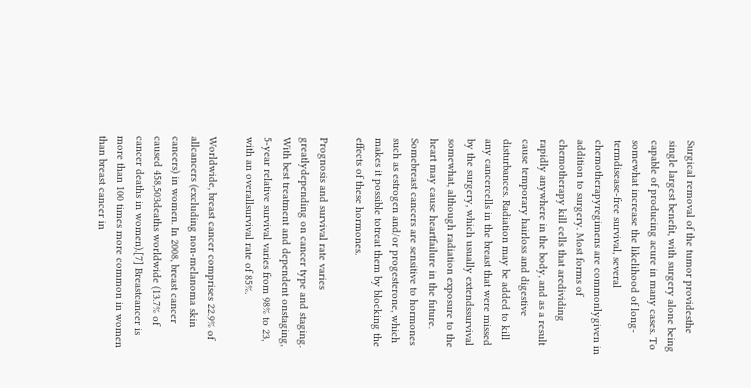Surgical removal of the tumor providesthe single largest benefit, with surgery alone being capable of producing acure in many cases. To somewhat increase the likelihood of long-termdisease-free survival, several chemotherapyregimens are commonlygiven in addition to surgery. Most forms of chemotherapy kill cells that aredividing rapidly anywhere in the body, and as a result cause temporary hairloss and digestive disturbances. Radiation may be added to kill any cancercells in the breast that were missed by the surgery, which usually extendssurvival somewhat, although radiation exposure to the heart may cause heartfailure in the future. Somebreast cancers are sensitive to hormones such as estrogen and/or progesterone, which makes it possible totreat them by blocking the effects of these hormones.

Prognosis and survival rate varies greatlydepending on cancer type and staging. With best treatment and dependent onstaging, 5-year relative survival varies from 98% to 23, with an overallsurvival rate of 85%.

Worldwide, breast cancer comprises 22.9% of allcancers (excluding non-melanoma skin cancers) in women. In 2008, breast cancer caused 458,503deaths worldwide (13.7% of cancer deaths in women).[7] Breastcancer is more than 100 times more common in women than breast cancer in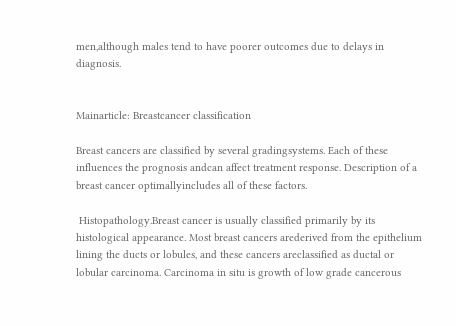men,although males tend to have poorer outcomes due to delays in diagnosis.


Mainarticle: Breastcancer classification

Breast cancers are classified by several gradingsystems. Each of these influences the prognosis andcan affect treatment response. Description of a breast cancer optimallyincludes all of these factors.

 Histopathology.Breast cancer is usually classified primarily by its histological appearance. Most breast cancers arederived from the epithelium lining the ducts or lobules, and these cancers areclassified as ductal or lobular carcinoma. Carcinoma in situ is growth of low grade cancerous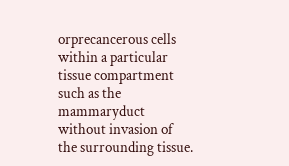orprecancerous cells within a particular tissue compartment such as the mammaryduct without invasion of the surrounding tissue.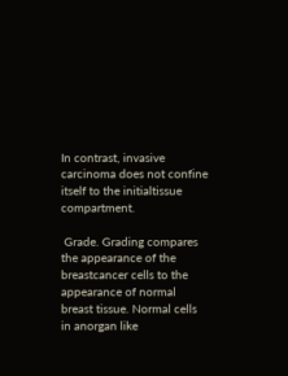In contrast, invasive carcinoma does not confine itself to the initialtissue compartment.

 Grade. Grading compares the appearance of the breastcancer cells to the appearance of normal breast tissue. Normal cells in anorgan like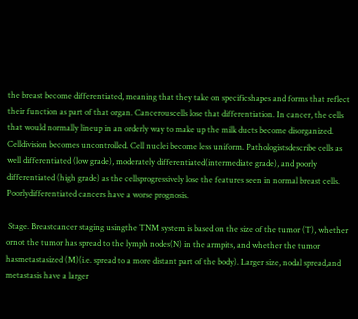the breast become differentiated, meaning that they take on specificshapes and forms that reflect their function as part of that organ. Cancerouscells lose that differentiation. In cancer, the cells that would normally lineup in an orderly way to make up the milk ducts become disorganized. Celldivision becomes uncontrolled. Cell nuclei become less uniform. Pathologistsdescribe cells as well differentiated (low grade), moderately differentiated(intermediate grade), and poorly differentiated (high grade) as the cellsprogressively lose the features seen in normal breast cells. Poorlydifferentiated cancers have a worse prognosis.

 Stage. Breastcancer staging usingthe TNM system is based on the size of the tumor (T), whether ornot the tumor has spread to the lymph nodes(N) in the armpits, and whether the tumor hasmetastasized (M)(i.e. spread to a more distant part of the body). Larger size, nodal spread,and metastasis have a larger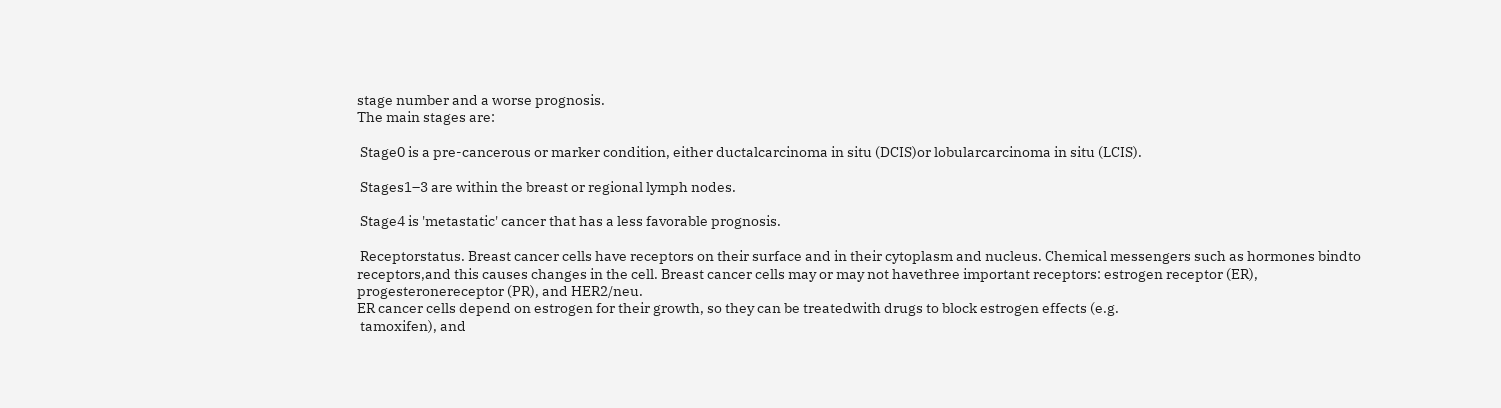stage number and a worse prognosis.
The main stages are:

 Stage0 is a pre-cancerous or marker condition, either ductalcarcinoma in situ (DCIS)or lobularcarcinoma in situ (LCIS).

 Stages1–3 are within the breast or regional lymph nodes.

 Stage4 is 'metastatic' cancer that has a less favorable prognosis.

 Receptorstatus. Breast cancer cells have receptors on their surface and in their cytoplasm and nucleus. Chemical messengers such as hormones bindto receptors,and this causes changes in the cell. Breast cancer cells may or may not havethree important receptors: estrogen receptor (ER), progesteronereceptor (PR), and HER2/neu.
ER cancer cells depend on estrogen for their growth, so they can be treatedwith drugs to block estrogen effects (e.g.
 tamoxifen), and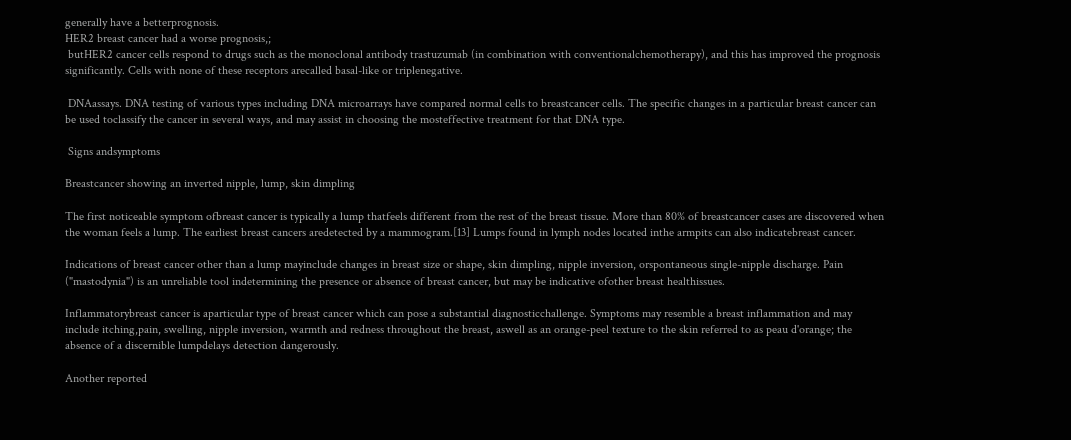generally have a betterprognosis.
HER2 breast cancer had a worse prognosis,;
 butHER2 cancer cells respond to drugs such as the monoclonal antibody trastuzumab (in combination with conventionalchemotherapy), and this has improved the prognosis significantly. Cells with none of these receptors arecalled basal-like or triplenegative.

 DNAassays. DNA testing of various types including DNA microarrays have compared normal cells to breastcancer cells. The specific changes in a particular breast cancer can be used toclassify the cancer in several ways, and may assist in choosing the mosteffective treatment for that DNA type.

 Signs andsymptoms

Breastcancer showing an inverted nipple, lump, skin dimpling

The first noticeable symptom ofbreast cancer is typically a lump thatfeels different from the rest of the breast tissue. More than 80% of breastcancer cases are discovered when the woman feels a lump. The earliest breast cancers aredetected by a mammogram.[13] Lumps found in lymph nodes located inthe armpits can also indicatebreast cancer.

Indications of breast cancer other than a lump mayinclude changes in breast size or shape, skin dimpling, nipple inversion, orspontaneous single-nipple discharge. Pain ("mastodynia") is an unreliable tool indetermining the presence or absence of breast cancer, but may be indicative ofother breast healthissues.

Inflammatorybreast cancer is aparticular type of breast cancer which can pose a substantial diagnosticchallenge. Symptoms may resemble a breast inflammation and may include itching,pain, swelling, nipple inversion, warmth and redness throughout the breast, aswell as an orange-peel texture to the skin referred to as peau d'orange; the absence of a discernible lumpdelays detection dangerously.

Another reported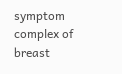symptom complex of breast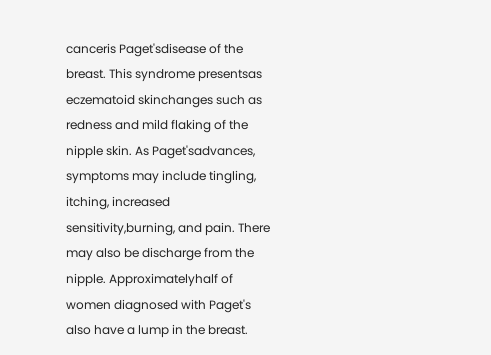canceris Paget'sdisease of the breast. This syndrome presentsas eczematoid skinchanges such as redness and mild flaking of the nipple skin. As Paget'sadvances, symptoms may include tingling, itching, increased sensitivity,burning, and pain. There may also be discharge from the nipple. Approximatelyhalf of women diagnosed with Paget's also have a lump in the breast.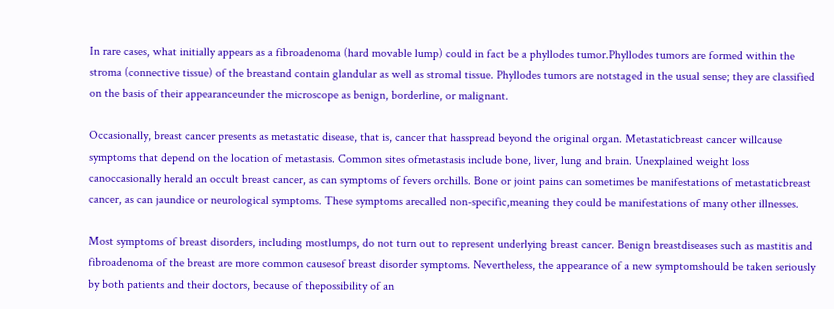In rare cases, what initially appears as a fibroadenoma (hard movable lump) could in fact be a phyllodes tumor.Phyllodes tumors are formed within the stroma (connective tissue) of the breastand contain glandular as well as stromal tissue. Phyllodes tumors are notstaged in the usual sense; they are classified on the basis of their appearanceunder the microscope as benign, borderline, or malignant.

Occasionally, breast cancer presents as metastatic disease, that is, cancer that hasspread beyond the original organ. Metastaticbreast cancer willcause symptoms that depend on the location of metastasis. Common sites ofmetastasis include bone, liver, lung and brain. Unexplained weight loss canoccasionally herald an occult breast cancer, as can symptoms of fevers orchills. Bone or joint pains can sometimes be manifestations of metastaticbreast cancer, as can jaundice or neurological symptoms. These symptoms arecalled non-specific,meaning they could be manifestations of many other illnesses.

Most symptoms of breast disorders, including mostlumps, do not turn out to represent underlying breast cancer. Benign breastdiseases such as mastitis and fibroadenoma of the breast are more common causesof breast disorder symptoms. Nevertheless, the appearance of a new symptomshould be taken seriously by both patients and their doctors, because of thepossibility of an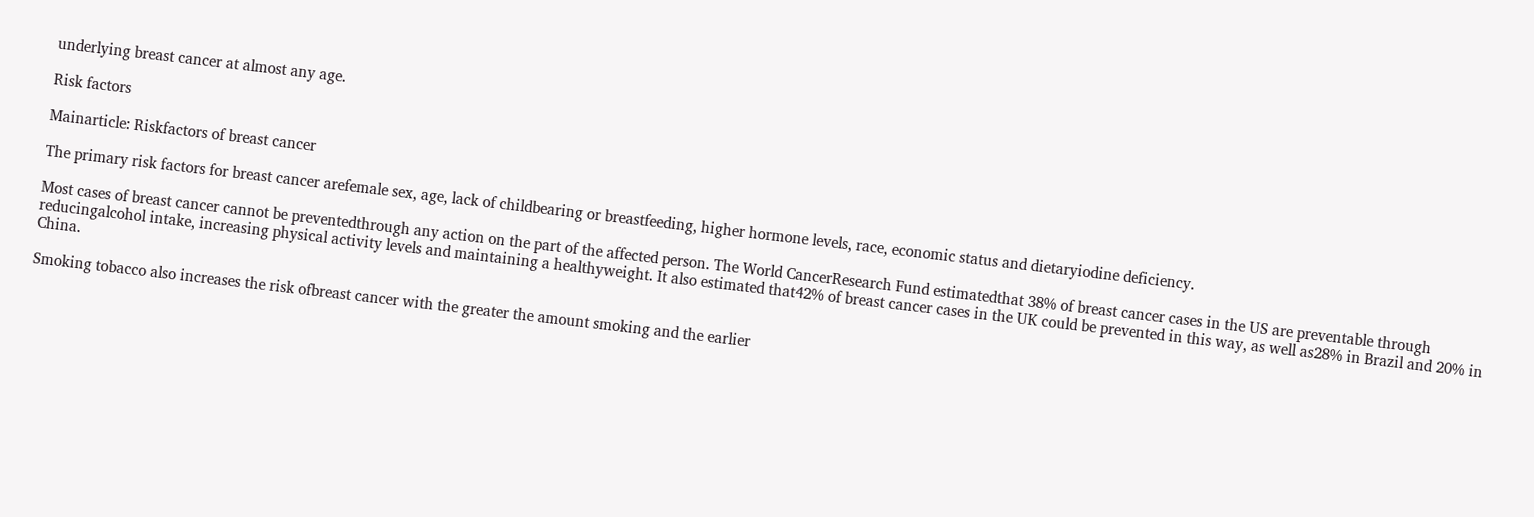underlying breast cancer at almost any age.

Risk factors

Mainarticle: Riskfactors of breast cancer

The primary risk factors for breast cancer arefemale sex, age, lack of childbearing or breastfeeding, higher hormone levels, race, economic status and dietaryiodine deficiency.

Most cases of breast cancer cannot be preventedthrough any action on the part of the affected person. The World CancerResearch Fund estimatedthat 38% of breast cancer cases in the US are preventable through reducingalcohol intake, increasing physical activity levels and maintaining a healthyweight. It also estimated that42% of breast cancer cases in the UK could be prevented in this way, as well as28% in Brazil and 20% in China.

Smoking tobacco also increases the risk ofbreast cancer with the greater the amount smoking and the earlier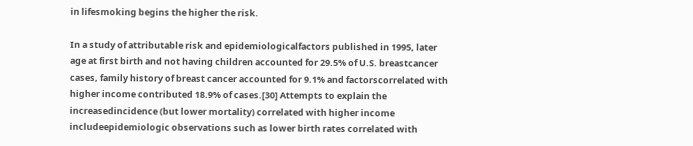in lifesmoking begins the higher the risk.

In a study of attributable risk and epidemiologicalfactors published in 1995, later age at first birth and not having children accounted for 29.5% of U.S. breastcancer cases, family history of breast cancer accounted for 9.1% and factorscorrelated with higher income contributed 18.9% of cases.[30] Attempts to explain the increasedincidence (but lower mortality) correlated with higher income includeepidemiologic observations such as lower birth rates correlated with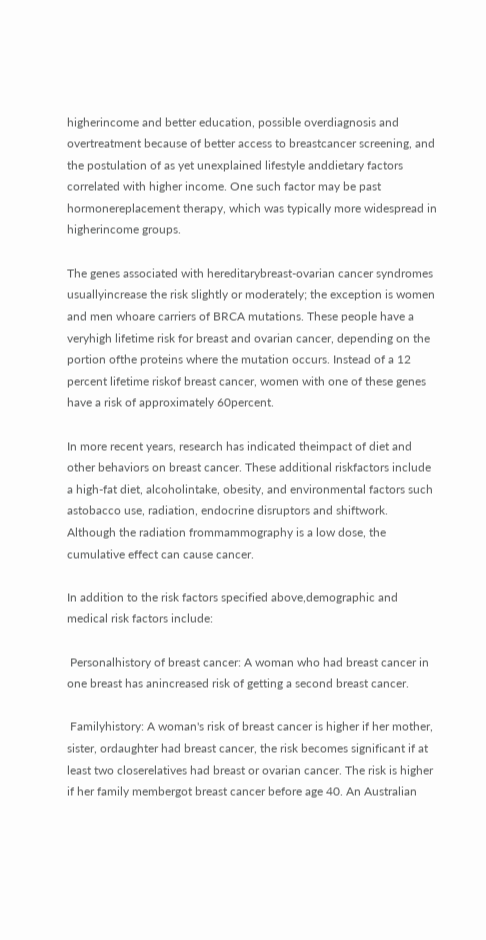higherincome and better education, possible overdiagnosis and overtreatment because of better access to breastcancer screening, and the postulation of as yet unexplained lifestyle anddietary factors correlated with higher income. One such factor may be past hormonereplacement therapy, which was typically more widespread in higherincome groups.

The genes associated with hereditarybreast-ovarian cancer syndromes usuallyincrease the risk slightly or moderately; the exception is women and men whoare carriers of BRCA mutations. These people have a veryhigh lifetime risk for breast and ovarian cancer, depending on the portion ofthe proteins where the mutation occurs. Instead of a 12 percent lifetime riskof breast cancer, women with one of these genes have a risk of approximately 60percent.

In more recent years, research has indicated theimpact of diet and other behaviors on breast cancer. These additional riskfactors include a high-fat diet, alcoholintake, obesity, and environmental factors such astobacco use, radiation, endocrine disruptors and shiftwork. Although the radiation frommammography is a low dose, the cumulative effect can cause cancer.

In addition to the risk factors specified above,demographic and medical risk factors include:

 Personalhistory of breast cancer: A woman who had breast cancer in one breast has anincreased risk of getting a second breast cancer.

 Familyhistory: A woman's risk of breast cancer is higher if her mother, sister, ordaughter had breast cancer, the risk becomes significant if at least two closerelatives had breast or ovarian cancer. The risk is higher if her family membergot breast cancer before age 40. An Australian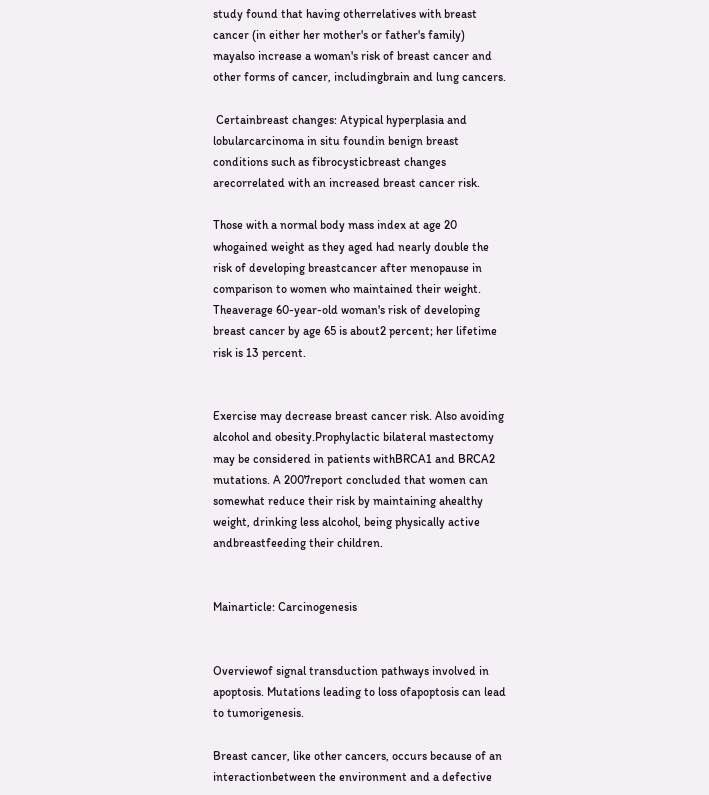study found that having otherrelatives with breast cancer (in either her mother's or father's family) mayalso increase a woman's risk of breast cancer and other forms of cancer, includingbrain and lung cancers.

 Certainbreast changes: Atypical hyperplasia and lobularcarcinoma in situ foundin benign breast conditions such as fibrocysticbreast changes arecorrelated with an increased breast cancer risk.

Those with a normal body mass index at age 20 whogained weight as they aged had nearly double the risk of developing breastcancer after menopause in comparison to women who maintained their weight. Theaverage 60-year-old woman's risk of developing breast cancer by age 65 is about2 percent; her lifetime risk is 13 percent.


Exercise may decrease breast cancer risk. Also avoiding alcohol and obesity.Prophylactic bilateral mastectomy may be considered in patients withBRCA1 and BRCA2 mutations. A 2007report concluded that women can somewhat reduce their risk by maintaining ahealthy weight, drinking less alcohol, being physically active andbreastfeeding their children.


Mainarticle: Carcinogenesis


Overviewof signal transduction pathways involved in apoptosis. Mutations leading to loss ofapoptosis can lead to tumorigenesis.

Breast cancer, like other cancers, occurs because of an interactionbetween the environment and a defective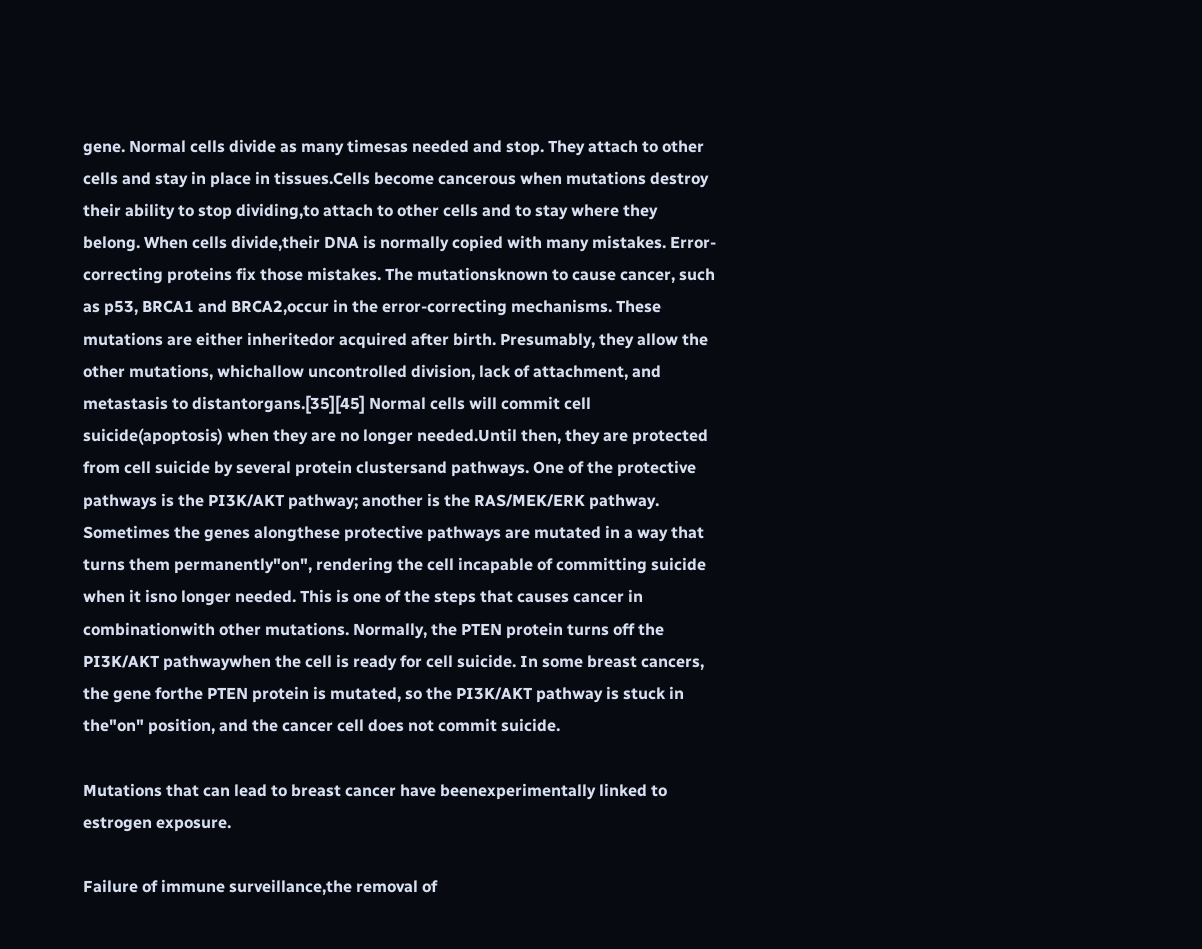gene. Normal cells divide as many timesas needed and stop. They attach to other cells and stay in place in tissues.Cells become cancerous when mutations destroy their ability to stop dividing,to attach to other cells and to stay where they belong. When cells divide,their DNA is normally copied with many mistakes. Error-correcting proteins fix those mistakes. The mutationsknown to cause cancer, such as p53, BRCA1 and BRCA2,occur in the error-correcting mechanisms. These mutations are either inheritedor acquired after birth. Presumably, they allow the other mutations, whichallow uncontrolled division, lack of attachment, and metastasis to distantorgans.[35][45] Normal cells will commit cell suicide(apoptosis) when they are no longer needed.Until then, they are protected from cell suicide by several protein clustersand pathways. One of the protective pathways is the PI3K/AKT pathway; another is the RAS/MEK/ERK pathway. Sometimes the genes alongthese protective pathways are mutated in a way that turns them permanently"on", rendering the cell incapable of committing suicide when it isno longer needed. This is one of the steps that causes cancer in combinationwith other mutations. Normally, the PTEN protein turns off the PI3K/AKT pathwaywhen the cell is ready for cell suicide. In some breast cancers, the gene forthe PTEN protein is mutated, so the PI3K/AKT pathway is stuck in the"on" position, and the cancer cell does not commit suicide.

Mutations that can lead to breast cancer have beenexperimentally linked to estrogen exposure.

Failure of immune surveillance,the removal of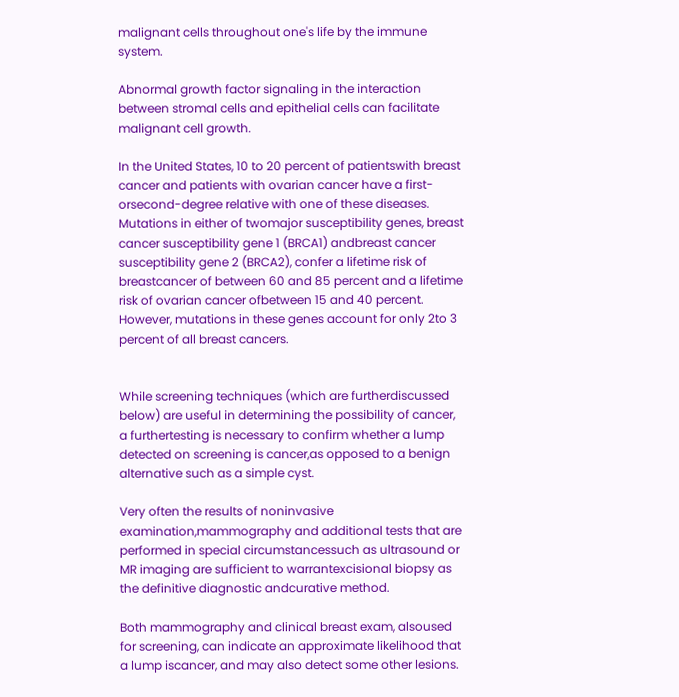malignant cells throughout one's life by the immune system.

Abnormal growth factor signaling in the interaction between stromal cells and epithelial cells can facilitate malignant cell growth.

In the United States, 10 to 20 percent of patientswith breast cancer and patients with ovarian cancer have a first- orsecond-degree relative with one of these diseases. Mutations in either of twomajor susceptibility genes, breast cancer susceptibility gene 1 (BRCA1) andbreast cancer susceptibility gene 2 (BRCA2), confer a lifetime risk of breastcancer of between 60 and 85 percent and a lifetime risk of ovarian cancer ofbetween 15 and 40 percent. However, mutations in these genes account for only 2to 3 percent of all breast cancers.


While screening techniques (which are furtherdiscussed below) are useful in determining the possibility of cancer, a furthertesting is necessary to confirm whether a lump detected on screening is cancer,as opposed to a benign alternative such as a simple cyst.

Very often the results of noninvasive examination,mammography and additional tests that are performed in special circumstancessuch as ultrasound or MR imaging are sufficient to warrantexcisional biopsy as the definitive diagnostic andcurative method.

Both mammography and clinical breast exam, alsoused for screening, can indicate an approximate likelihood that a lump iscancer, and may also detect some other lesions.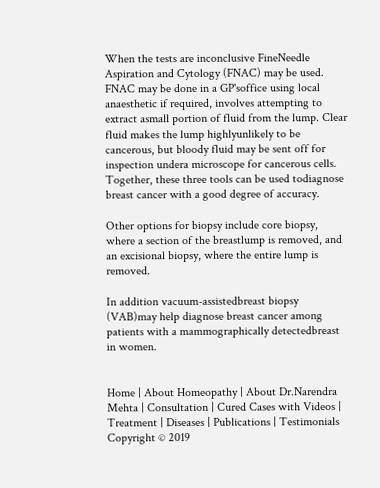When the tests are inconclusive FineNeedle Aspiration and Cytology (FNAC) may be used. FNAC may be done in a GP'soffice using local anaesthetic if required, involves attempting to extract asmall portion of fluid from the lump. Clear fluid makes the lump highlyunlikely to be cancerous, but bloody fluid may be sent off for inspection undera microscope for cancerous cells. Together, these three tools can be used todiagnose breast cancer with a good degree of accuracy.

Other options for biopsy include core biopsy, where a section of the breastlump is removed, and an excisional biopsy, where the entire lump is removed.

In addition vacuum-assistedbreast biopsy (VAB)may help diagnose breast cancer among patients with a mammographically detectedbreast in women.


Home | About Homeopathy | About Dr.Narendra Mehta | Consultation | Cured Cases with Videos | Treatment | Diseases | Publications | Testimonials
Copyright © 2019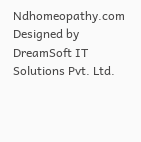Ndhomeopathy.com Designed by DreamSoft IT Solutions Pvt. Ltd.